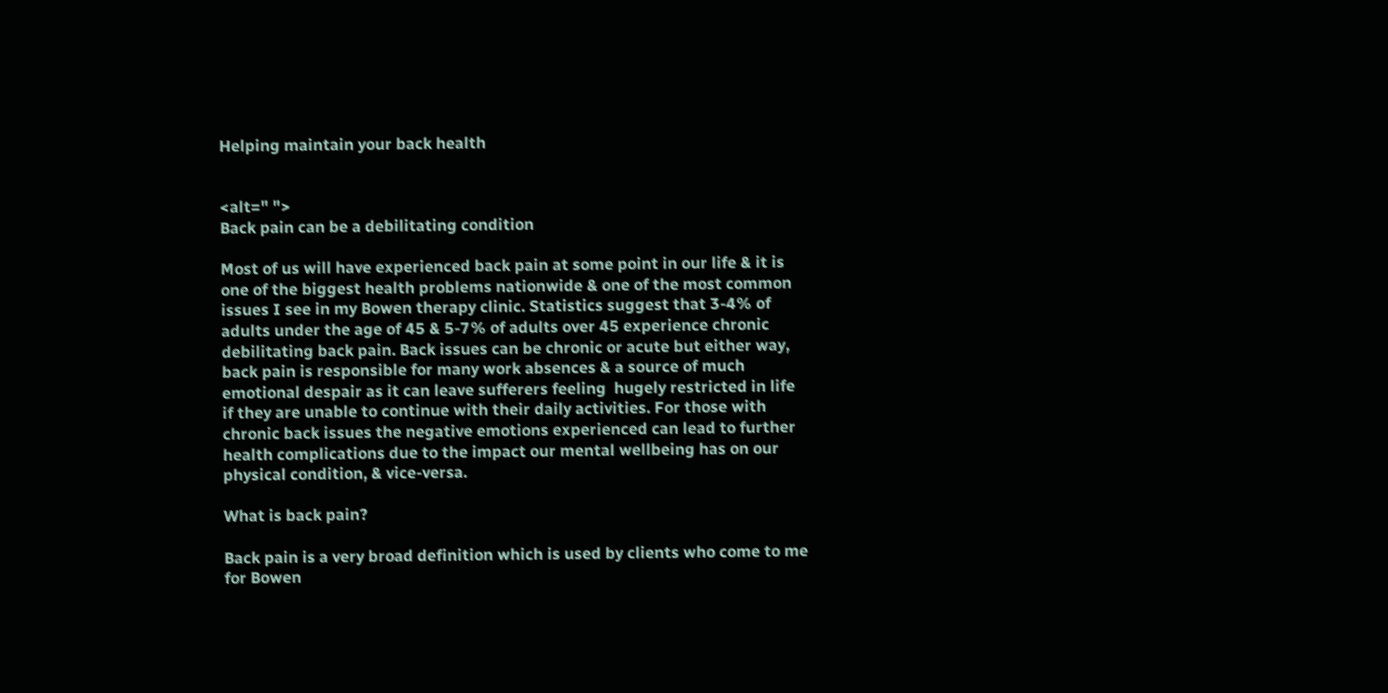Helping maintain your back health


<alt=" ">
Back pain can be a debilitating condition

Most of us will have experienced back pain at some point in our life & it is one of the biggest health problems nationwide & one of the most common issues I see in my Bowen therapy clinic. Statistics suggest that 3-4% of adults under the age of 45 & 5-7% of adults over 45 experience chronic debilitating back pain. Back issues can be chronic or acute but either way, back pain is responsible for many work absences & a source of much emotional despair as it can leave sufferers feeling  hugely restricted in life if they are unable to continue with their daily activities. For those with chronic back issues the negative emotions experienced can lead to further health complications due to the impact our mental wellbeing has on our physical condition, & vice-versa.

What is back pain?

Back pain is a very broad definition which is used by clients who come to me for Bowen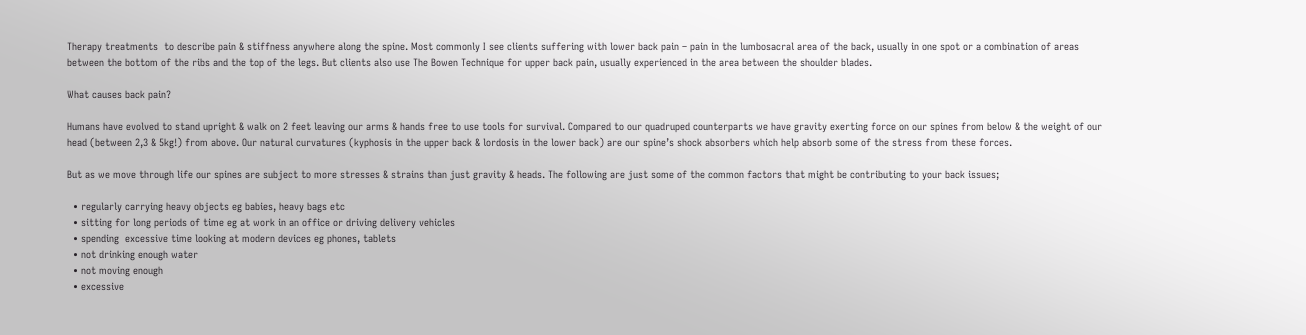Therapy treatments  to describe pain & stiffness anywhere along the spine. Most commonly I see clients suffering with lower back pain – pain in the lumbosacral area of the back, usually in one spot or a combination of areas between the bottom of the ribs and the top of the legs. But clients also use The Bowen Technique for upper back pain, usually experienced in the area between the shoulder blades.

What causes back pain?

Humans have evolved to stand upright & walk on 2 feet leaving our arms & hands free to use tools for survival. Compared to our quadruped counterparts we have gravity exerting force on our spines from below & the weight of our head (between 2,3 & 5kg!) from above. Our natural curvatures (kyphosis in the upper back & lordosis in the lower back) are our spine’s shock absorbers which help absorb some of the stress from these forces.

But as we move through life our spines are subject to more stresses & strains than just gravity & heads. The following are just some of the common factors that might be contributing to your back issues;

  • regularly carrying heavy objects eg babies, heavy bags etc
  • sitting for long periods of time eg at work in an office or driving delivery vehicles
  • spending  excessive time looking at modern devices eg phones, tablets
  • not drinking enough water
  • not moving enough
  • excessive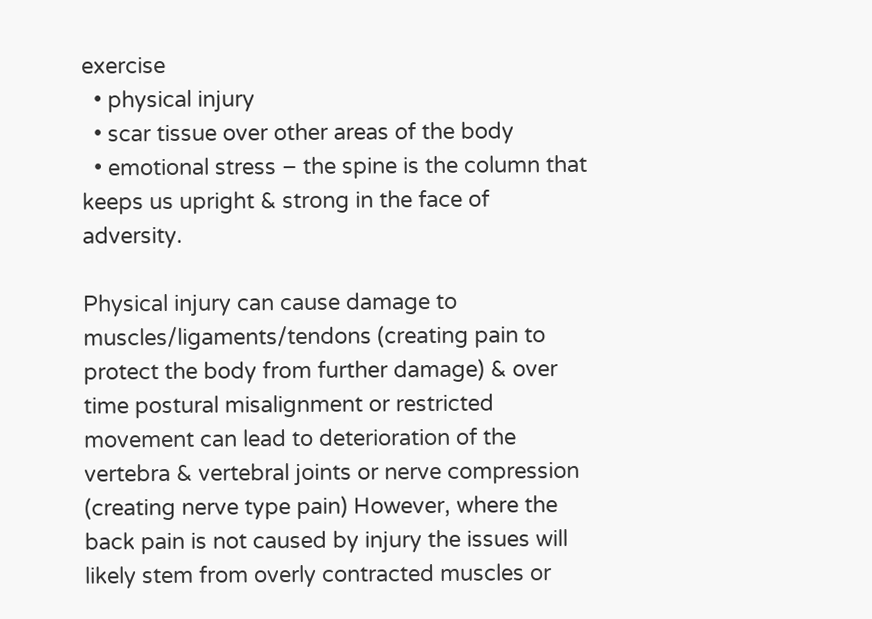exercise
  • physical injury
  • scar tissue over other areas of the body
  • emotional stress – the spine is the column that keeps us upright & strong in the face of adversity.

Physical injury can cause damage to muscles/ligaments/tendons (creating pain to protect the body from further damage) & over time postural misalignment or restricted movement can lead to deterioration of the vertebra & vertebral joints or nerve compression (creating nerve type pain) However, where the back pain is not caused by injury the issues will likely stem from overly contracted muscles or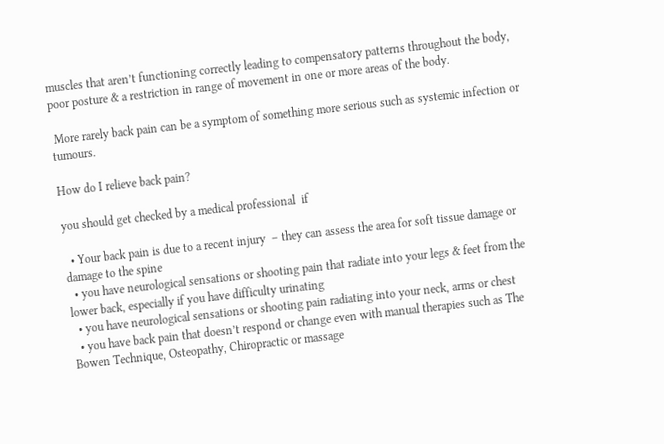muscles that aren’t functioning correctly leading to compensatory patterns throughout the body, poor posture & a restriction in range of movement in one or more areas of the body.

 More rarely back pain can be a symptom of something more serious such as systemic infection or tumours.

How do I relieve back pain?

you should get checked by a medical professional  if

  • Your back pain is due to a recent injury  – they can assess the area for soft tissue damage or damage to the spine
  • you have neurological sensations or shooting pain that radiate into your legs & feet from the lower back, especially if you have difficulty urinating
  • you have neurological sensations or shooting pain radiating into your neck, arms or chest
  • you have back pain that doesn’t respond or change even with manual therapies such as The Bowen Technique, Osteopathy, Chiropractic or massage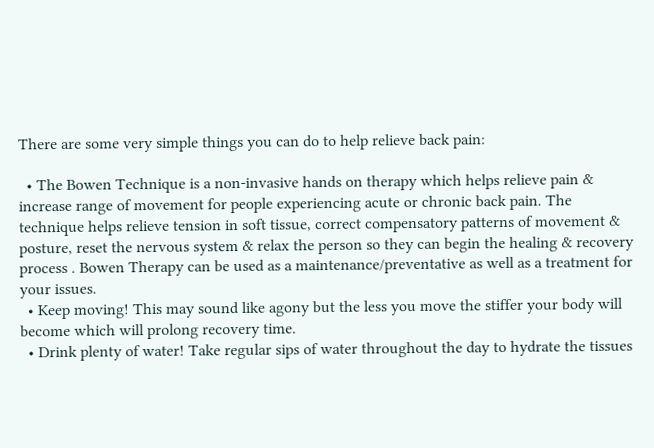There are some very simple things you can do to help relieve back pain:

  • The Bowen Technique is a non-invasive hands on therapy which helps relieve pain & increase range of movement for people experiencing acute or chronic back pain. The technique helps relieve tension in soft tissue, correct compensatory patterns of movement & posture, reset the nervous system & relax the person so they can begin the healing & recovery process . Bowen Therapy can be used as a maintenance/preventative as well as a treatment for your issues.
  • Keep moving! This may sound like agony but the less you move the stiffer your body will become which will prolong recovery time.
  • Drink plenty of water! Take regular sips of water throughout the day to hydrate the tissues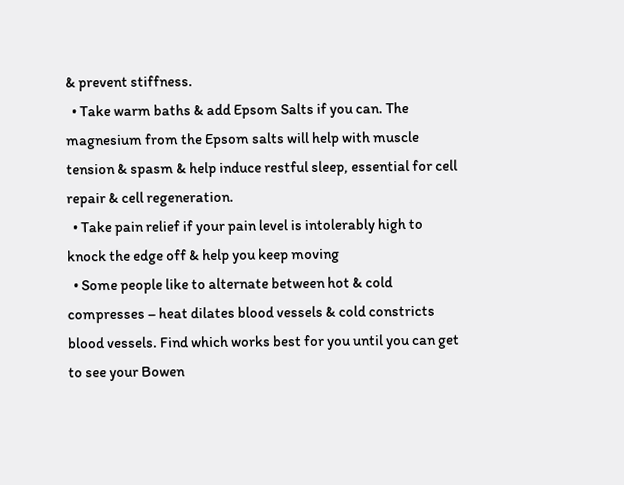& prevent stiffness.
  • Take warm baths & add Epsom Salts if you can. The magnesium from the Epsom salts will help with muscle tension & spasm & help induce restful sleep, essential for cell repair & cell regeneration.
  • Take pain relief if your pain level is intolerably high to knock the edge off & help you keep moving
  • Some people like to alternate between hot & cold compresses – heat dilates blood vessels & cold constricts blood vessels. Find which works best for you until you can get to see your Bowen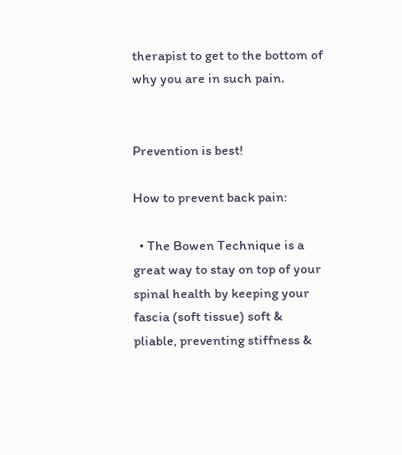therapist to get to the bottom of why you are in such pain.


Prevention is best!

How to prevent back pain:

  • The Bowen Technique is a great way to stay on top of your spinal health by keeping your fascia (soft tissue) soft & pliable, preventing stiffness &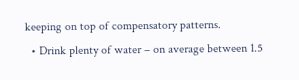keeping on top of compensatory patterns.
  • Drink plenty of water – on average between 1.5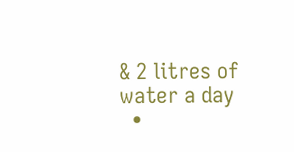& 2 litres of water a day
  •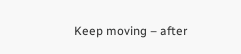Keep moving – after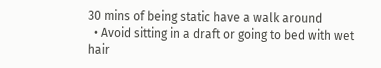30 mins of being static have a walk around
  • Avoid sitting in a draft or going to bed with wet hair